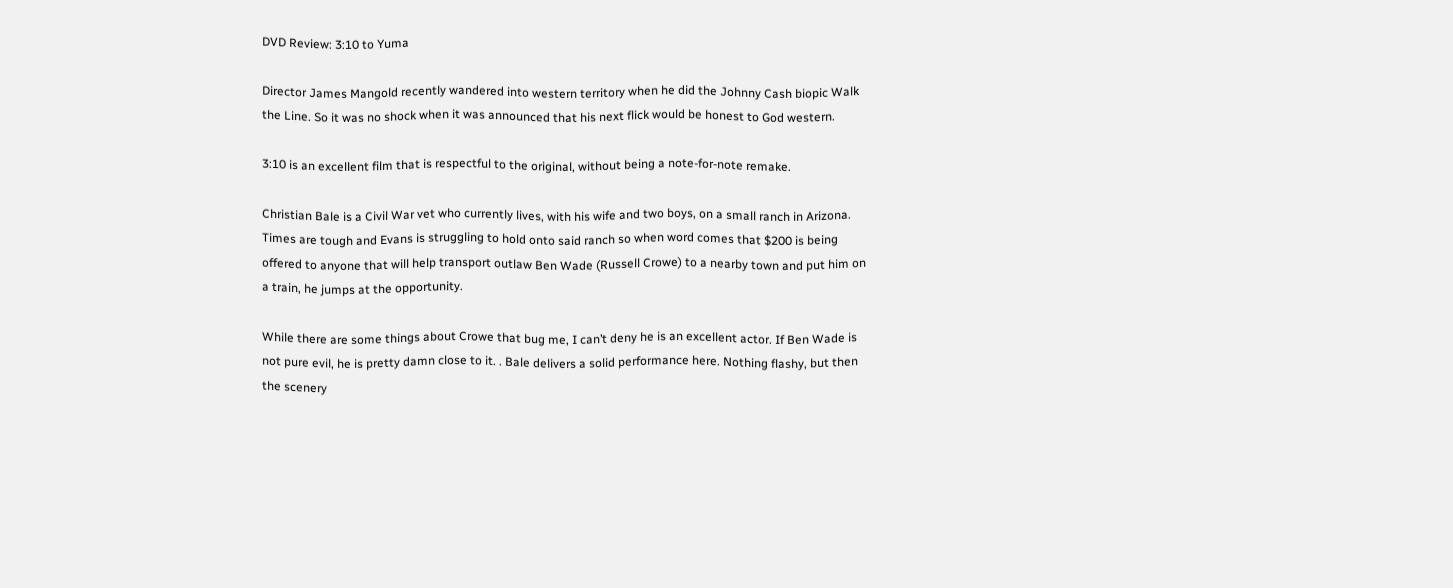DVD Review: 3:10 to Yuma

Director James Mangold recently wandered into western territory when he did the Johnny Cash biopic Walk the Line. So it was no shock when it was announced that his next flick would be honest to God western.

3:10 is an excellent film that is respectful to the original, without being a note-for-note remake.

Christian Bale is a Civil War vet who currently lives, with his wife and two boys, on a small ranch in Arizona. Times are tough and Evans is struggling to hold onto said ranch so when word comes that $200 is being offered to anyone that will help transport outlaw Ben Wade (Russell Crowe) to a nearby town and put him on a train, he jumps at the opportunity.

While there are some things about Crowe that bug me, I can’t deny he is an excellent actor. If Ben Wade is not pure evil, he is pretty damn close to it. . Bale delivers a solid performance here. Nothing flashy, but then the scenery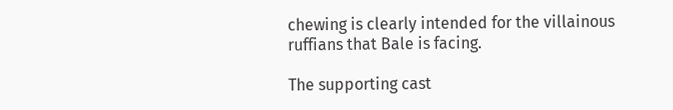chewing is clearly intended for the villainous ruffians that Bale is facing.

The supporting cast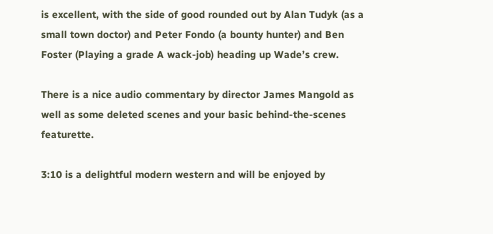is excellent, with the side of good rounded out by Alan Tudyk (as a small town doctor) and Peter Fondo (a bounty hunter) and Ben Foster (Playing a grade A wack-job) heading up Wade’s crew.

There is a nice audio commentary by director James Mangold as well as some deleted scenes and your basic behind-the-scenes featurette.

3:10 is a delightful modern western and will be enjoyed by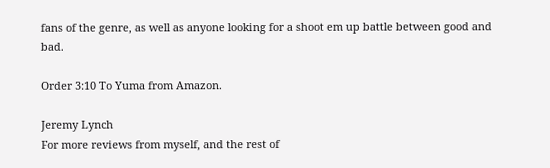fans of the genre, as well as anyone looking for a shoot em up battle between good and bad.

Order 3:10 To Yuma from Amazon.

Jeremy Lynch
For more reviews from myself, and the rest of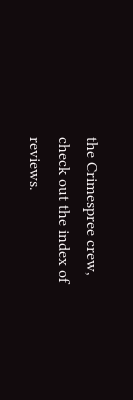the Crimespree crew, check out the index of reviews.